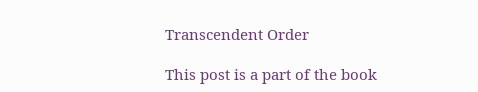Transcendent Order

This post is a part of the book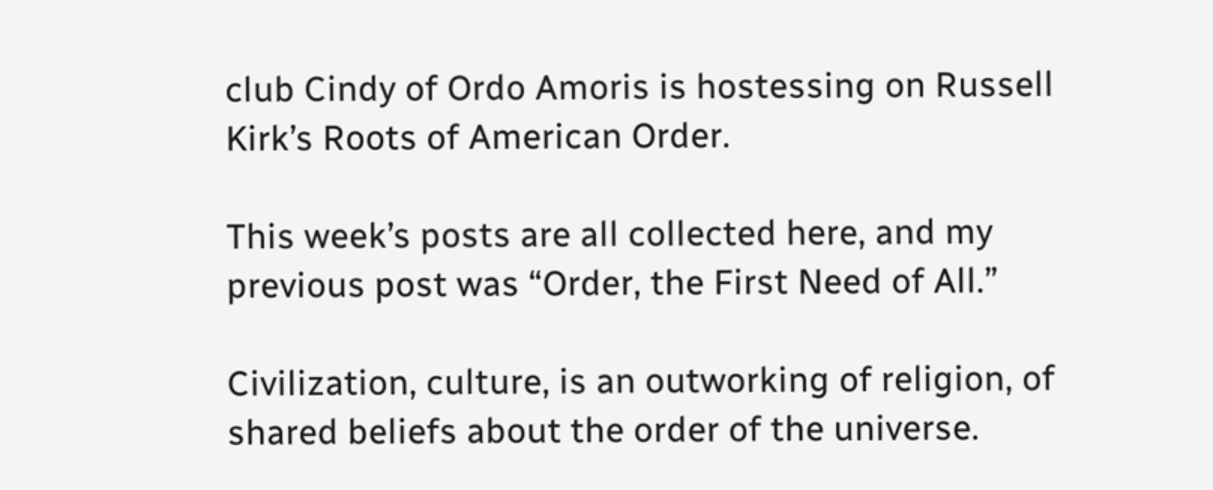club Cindy of Ordo Amoris is hostessing on Russell Kirk’s Roots of American Order.

This week’s posts are all collected here, and my previous post was “Order, the First Need of All.”

Civilization, culture, is an outworking of religion, of shared beliefs about the order of the universe.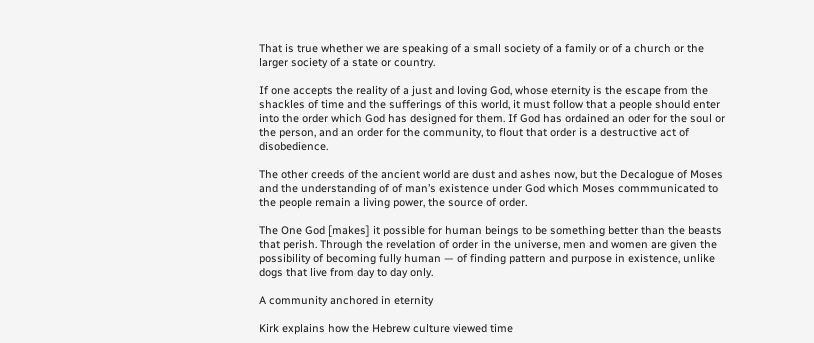That is true whether we are speaking of a small society of a family or of a church or the larger society of a state or country.

If one accepts the reality of a just and loving God, whose eternity is the escape from the shackles of time and the sufferings of this world, it must follow that a people should enter into the order which God has designed for them. If God has ordained an oder for the soul or the person, and an order for the community, to flout that order is a destructive act of disobedience.

The other creeds of the ancient world are dust and ashes now, but the Decalogue of Moses and the understanding of of man’s existence under God which Moses commmunicated to the people remain a living power, the source of order.

The One God [makes] it possible for human beings to be something better than the beasts that perish. Through the revelation of order in the universe, men and women are given the possibility of becoming fully human — of finding pattern and purpose in existence, unlike dogs that live from day to day only.

A community anchored in eternity

Kirk explains how the Hebrew culture viewed time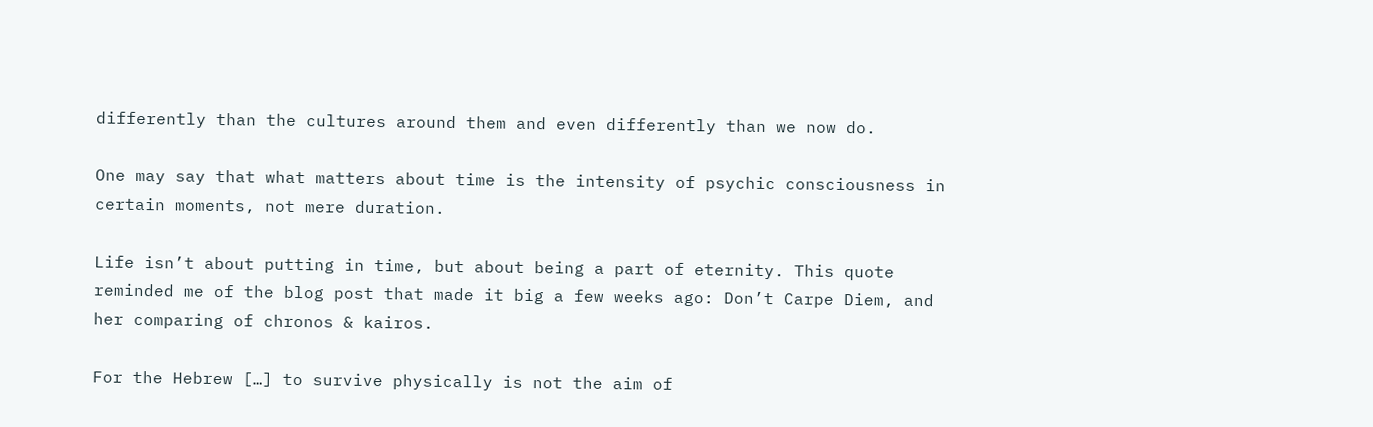differently than the cultures around them and even differently than we now do.

One may say that what matters about time is the intensity of psychic consciousness in certain moments, not mere duration.

Life isn’t about putting in time, but about being a part of eternity. This quote reminded me of the blog post that made it big a few weeks ago: Don’t Carpe Diem, and her comparing of chronos & kairos.

For the Hebrew […] to survive physically is not the aim of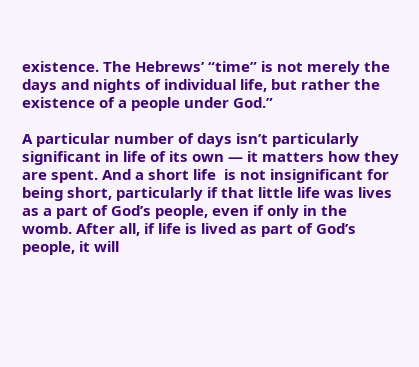existence. The Hebrews’ “time” is not merely the days and nights of individual life, but rather the existence of a people under God.”

A particular number of days isn’t particularly significant in life of its own — it matters how they are spent. And a short life  is not insignificant for being short, particularly if that little life was lives as a part of God’s people, even if only in the womb. After all, if life is lived as part of God’s people, it will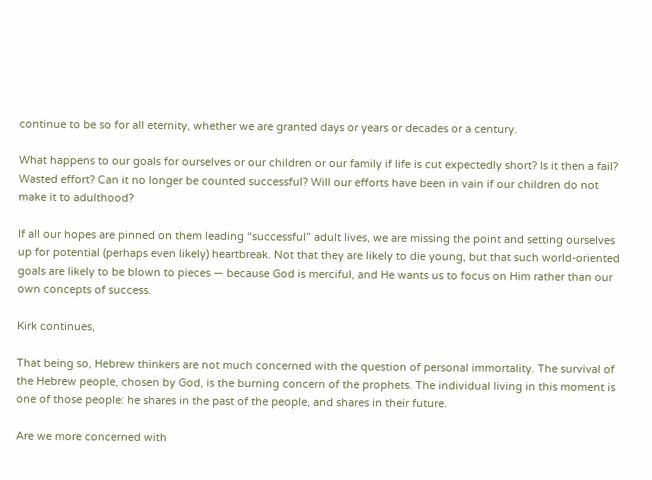continue to be so for all eternity, whether we are granted days or years or decades or a century.

What happens to our goals for ourselves or our children or our family if life is cut expectedly short? Is it then a fail? Wasted effort? Can it no longer be counted successful? Will our efforts have been in vain if our children do not make it to adulthood?

If all our hopes are pinned on them leading “successful” adult lives, we are missing the point and setting ourselves up for potential (perhaps even likely) heartbreak. Not that they are likely to die young, but that such world-oriented goals are likely to be blown to pieces — because God is merciful, and He wants us to focus on Him rather than our own concepts of success.

Kirk continues,

That being so, Hebrew thinkers are not much concerned with the question of personal immortality. The survival of the Hebrew people, chosen by God, is the burning concern of the prophets. The individual living in this moment is one of those people: he shares in the past of the people, and shares in their future.

Are we more concerned with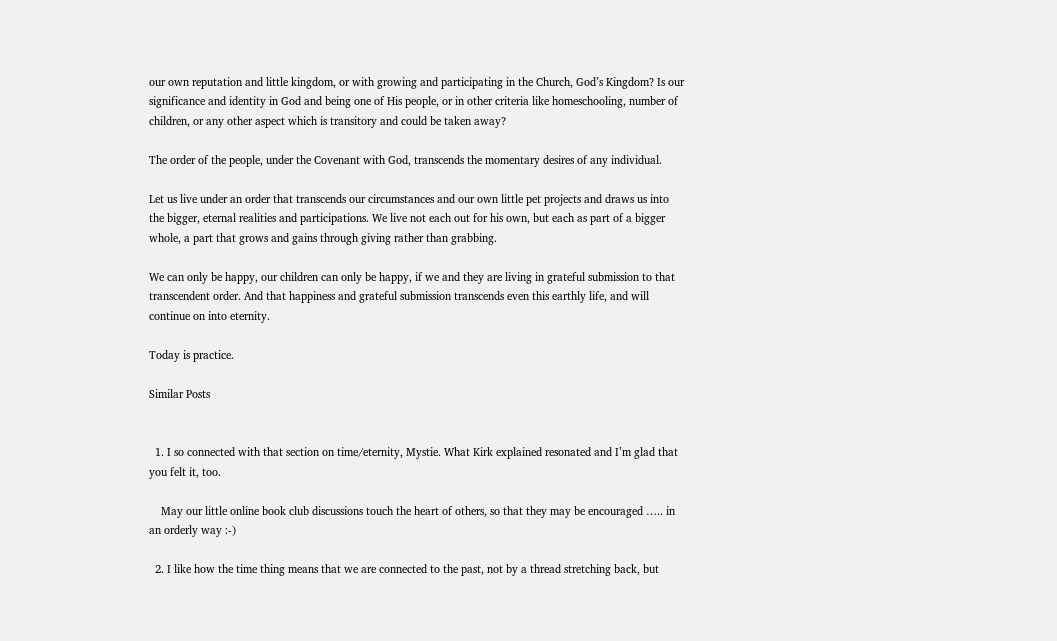our own reputation and little kingdom, or with growing and participating in the Church, God’s Kingdom? Is our significance and identity in God and being one of His people, or in other criteria like homeschooling, number of children, or any other aspect which is transitory and could be taken away?

The order of the people, under the Covenant with God, transcends the momentary desires of any individual.

Let us live under an order that transcends our circumstances and our own little pet projects and draws us into the bigger, eternal realities and participations. We live not each out for his own, but each as part of a bigger whole, a part that grows and gains through giving rather than grabbing.

We can only be happy, our children can only be happy, if we and they are living in grateful submission to that transcendent order. And that happiness and grateful submission transcends even this earthly life, and will continue on into eternity.

Today is practice.

Similar Posts


  1. I so connected with that section on time/eternity, Mystie. What Kirk explained resonated and I’m glad that you felt it, too.

    May our little online book club discussions touch the heart of others, so that they may be encouraged ….. in an orderly way :-)

  2. I like how the time thing means that we are connected to the past, not by a thread stretching back, but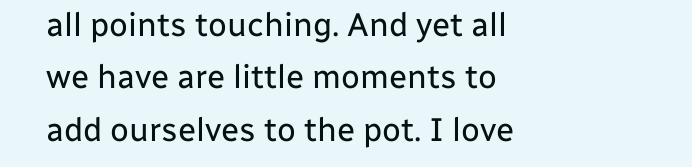all points touching. And yet all we have are little moments to add ourselves to the pot. I love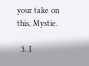your take on this, Mystie.

  3. I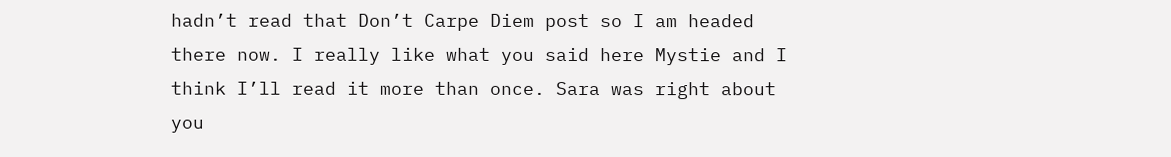hadn’t read that Don’t Carpe Diem post so I am headed there now. I really like what you said here Mystie and I think I’ll read it more than once. Sara was right about you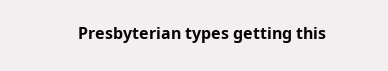Presbyterian types getting this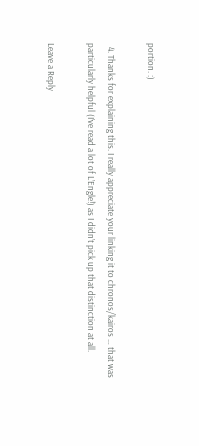portion. :)

  4. Thanks for explaining this. I really appreciate your linking it to chronos/kairos … that was particularly helpful (I’ve read a lot of L’Engle!) as I didn’t pick up that distinction at all.

Leave a Reply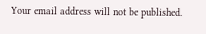Your email address will not be published.